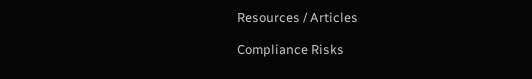Resources / Articles

Compliance Risks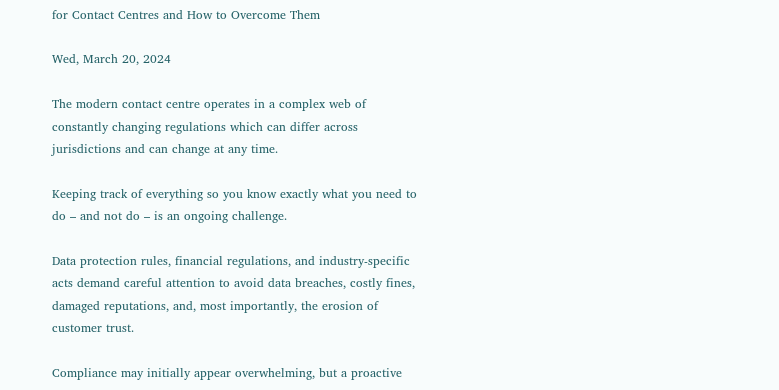for Contact Centres and How to Overcome Them

Wed, March 20, 2024

The modern contact centre operates in a complex web of constantly changing regulations which can differ across jurisdictions and can change at any time.

Keeping track of everything so you know exactly what you need to do – and not do – is an ongoing challenge.

Data protection rules, financial regulations, and industry-specific acts demand careful attention to avoid data breaches, costly fines, damaged reputations, and, most importantly, the erosion of customer trust.

Compliance may initially appear overwhelming, but a proactive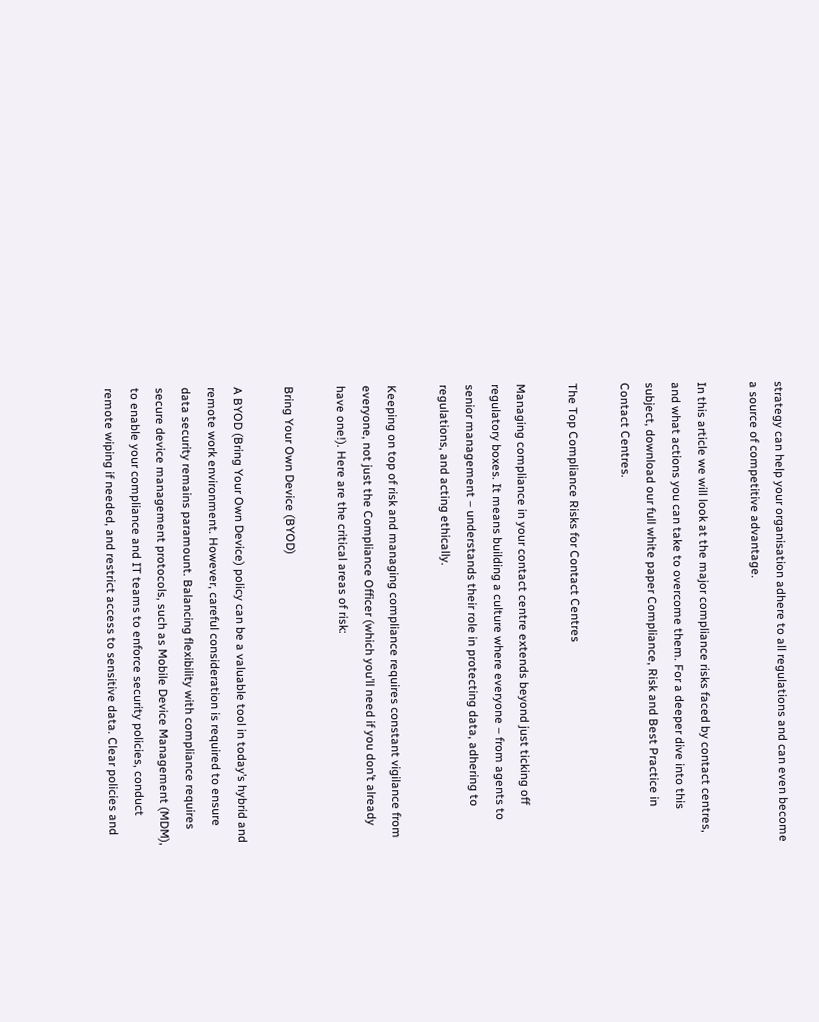strategy can help your organisation adhere to all regulations and can even become a source of competitive advantage.

In this article we will look at the major compliance risks faced by contact centres, and what actions you can take to overcome them. For a deeper dive into this subject, download our full white paper Compliance, Risk and Best Practice in Contact Centres.

The Top Compliance Risks for Contact Centres

Managing compliance in your contact centre extends beyond just ticking off regulatory boxes. It means building a culture where everyone – from agents to senior management – understands their role in protecting data, adhering to regulations, and acting ethically.

Keeping on top of risk and managing compliance requires constant vigilance from everyone, not just the Compliance Officer (which you’ll need if you don’t already have one!). Here are the critical areas of risk:

Bring Your Own Device (BYOD)

A BYOD (Bring Your Own Device) policy can be a valuable tool in today’s hybrid and remote work environment. However, careful consideration is required to ensure data security remains paramount. Balancing flexibility with compliance requires secure device management protocols, such as Mobile Device Management (MDM), to enable your compliance and IT teams to enforce security policies, conduct remote wiping if needed, and restrict access to sensitive data. Clear policies and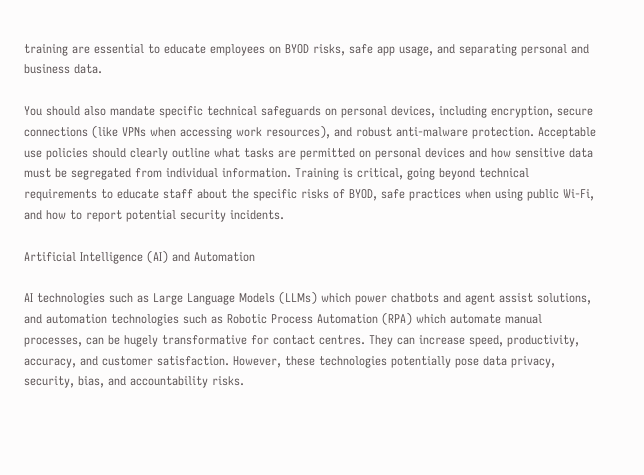training are essential to educate employees on BYOD risks, safe app usage, and separating personal and business data.

You should also mandate specific technical safeguards on personal devices, including encryption, secure connections (like VPNs when accessing work resources), and robust anti-malware protection. Acceptable use policies should clearly outline what tasks are permitted on personal devices and how sensitive data must be segregated from individual information. Training is critical, going beyond technical requirements to educate staff about the specific risks of BYOD, safe practices when using public Wi-Fi, and how to report potential security incidents.

Artificial Intelligence (AI) and Automation

AI technologies such as Large Language Models (LLMs) which power chatbots and agent assist solutions, and automation technologies such as Robotic Process Automation (RPA) which automate manual processes, can be hugely transformative for contact centres. They can increase speed, productivity, accuracy, and customer satisfaction. However, these technologies potentially pose data privacy, security, bias, and accountability risks.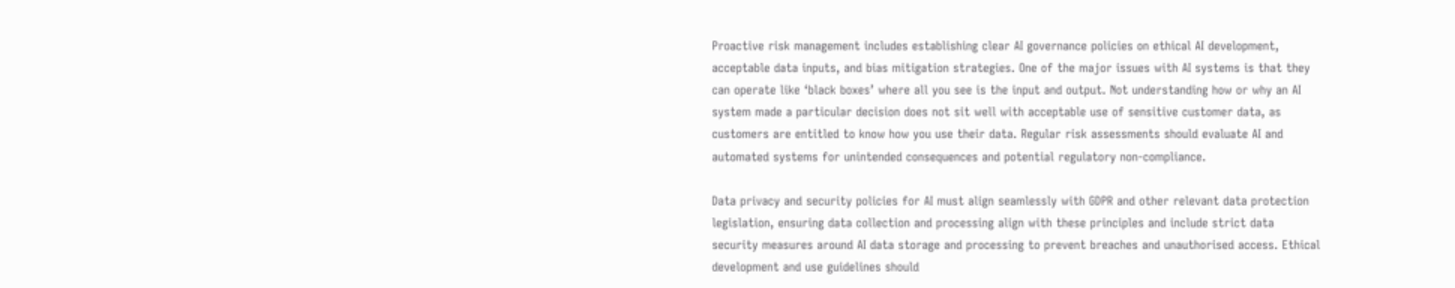Proactive risk management includes establishing clear AI governance policies on ethical AI development, acceptable data inputs, and bias mitigation strategies. One of the major issues with AI systems is that they can operate like ‘black boxes’ where all you see is the input and output. Not understanding how or why an AI system made a particular decision does not sit well with acceptable use of sensitive customer data, as customers are entitled to know how you use their data. Regular risk assessments should evaluate AI and automated systems for unintended consequences and potential regulatory non-compliance.

Data privacy and security policies for AI must align seamlessly with GDPR and other relevant data protection legislation, ensuring data collection and processing align with these principles and include strict data security measures around AI data storage and processing to prevent breaches and unauthorised access. Ethical development and use guidelines should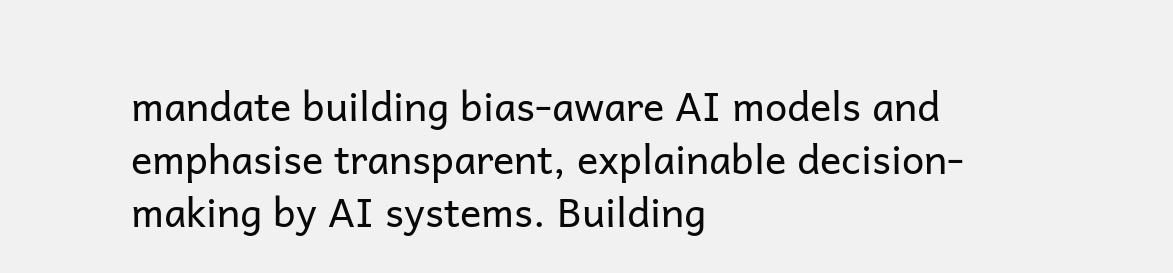mandate building bias-aware AI models and emphasise transparent, explainable decision-making by AI systems. Building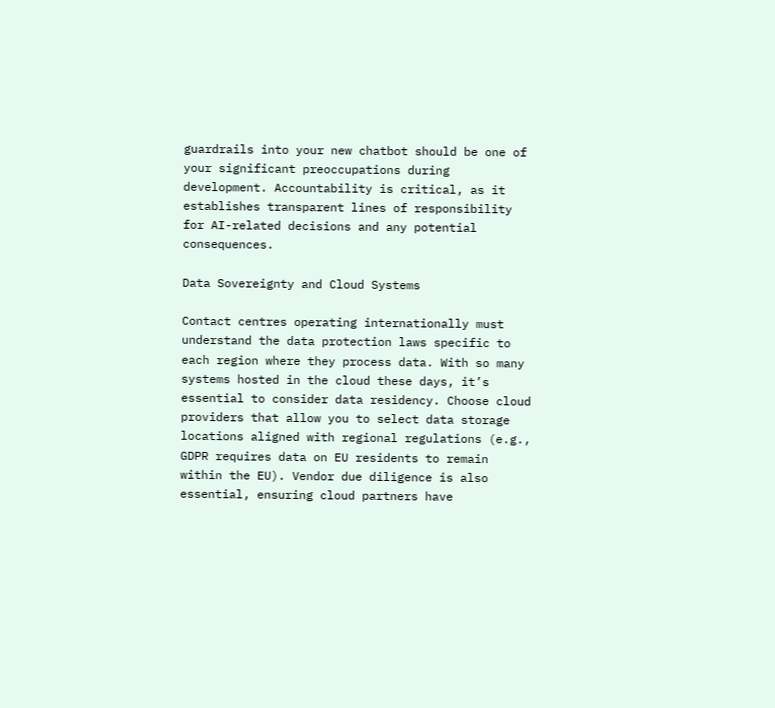guardrails into your new chatbot should be one of your significant preoccupations during development. Accountability is critical, as it establishes transparent lines of responsibility for AI-related decisions and any potential consequences.

Data Sovereignty and Cloud Systems

Contact centres operating internationally must understand the data protection laws specific to each region where they process data. With so many systems hosted in the cloud these days, it’s essential to consider data residency. Choose cloud providers that allow you to select data storage locations aligned with regional regulations (e.g., GDPR requires data on EU residents to remain within the EU). Vendor due diligence is also essential, ensuring cloud partners have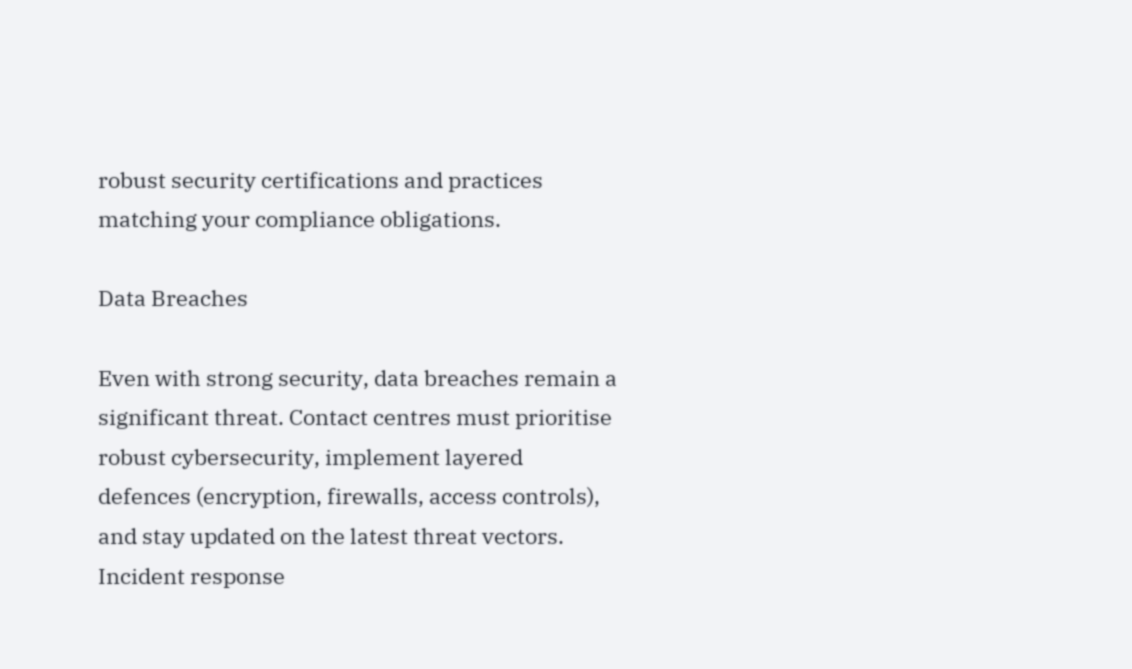robust security certifications and practices matching your compliance obligations.

Data Breaches

Even with strong security, data breaches remain a significant threat. Contact centres must prioritise robust cybersecurity, implement layered defences (encryption, firewalls, access controls), and stay updated on the latest threat vectors. Incident response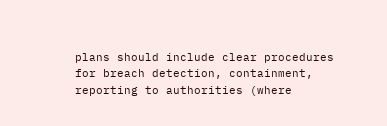plans should include clear procedures for breach detection, containment, reporting to authorities (where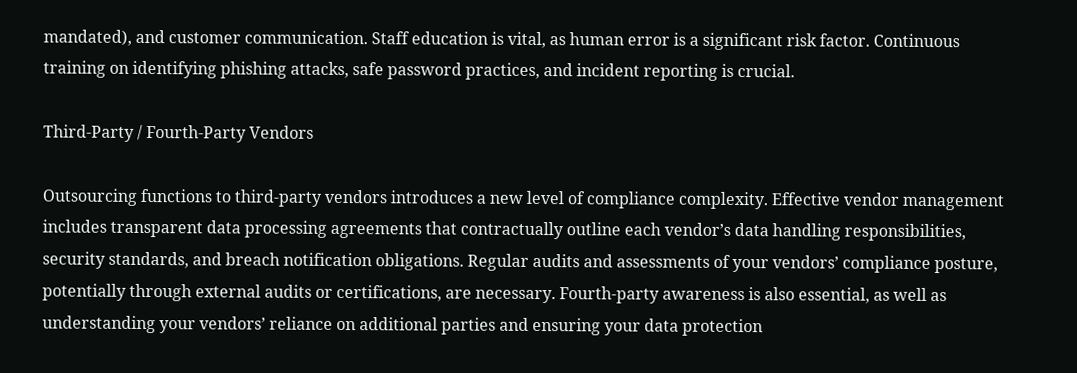mandated), and customer communication. Staff education is vital, as human error is a significant risk factor. Continuous training on identifying phishing attacks, safe password practices, and incident reporting is crucial.

Third-Party / Fourth-Party Vendors

Outsourcing functions to third-party vendors introduces a new level of compliance complexity. Effective vendor management includes transparent data processing agreements that contractually outline each vendor’s data handling responsibilities, security standards, and breach notification obligations. Regular audits and assessments of your vendors’ compliance posture, potentially through external audits or certifications, are necessary. Fourth-party awareness is also essential, as well as understanding your vendors’ reliance on additional parties and ensuring your data protection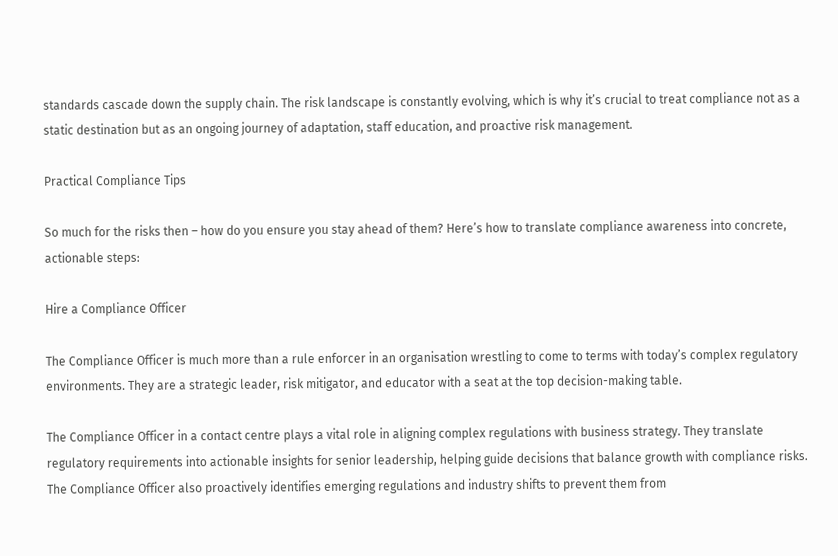standards cascade down the supply chain. The risk landscape is constantly evolving, which is why it’s crucial to treat compliance not as a static destination but as an ongoing journey of adaptation, staff education, and proactive risk management.

Practical Compliance Tips

So much for the risks then – how do you ensure you stay ahead of them? Here’s how to translate compliance awareness into concrete, actionable steps:

Hire a Compliance Officer

The Compliance Officer is much more than a rule enforcer in an organisation wrestling to come to terms with today’s complex regulatory environments. They are a strategic leader, risk mitigator, and educator with a seat at the top decision-making table.

The Compliance Officer in a contact centre plays a vital role in aligning complex regulations with business strategy. They translate regulatory requirements into actionable insights for senior leadership, helping guide decisions that balance growth with compliance risks. The Compliance Officer also proactively identifies emerging regulations and industry shifts to prevent them from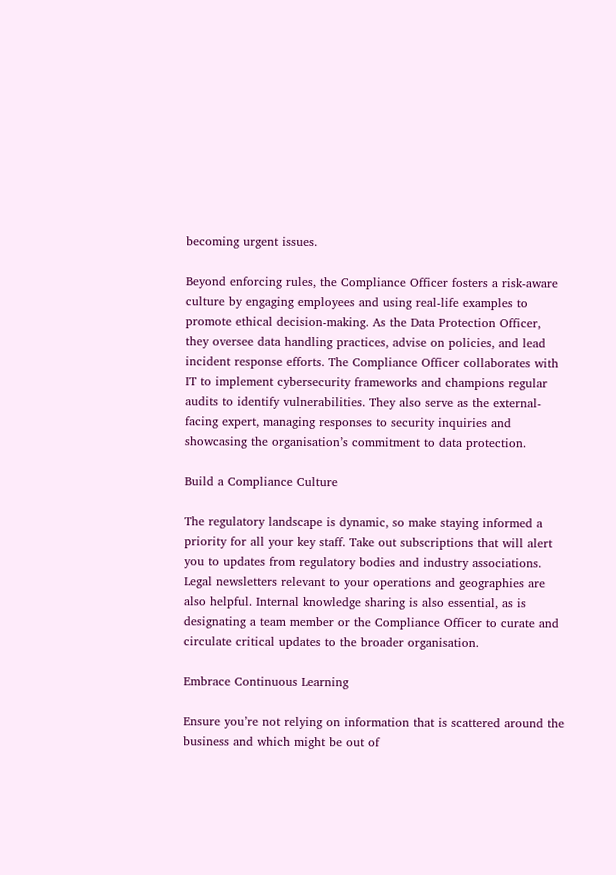becoming urgent issues.

Beyond enforcing rules, the Compliance Officer fosters a risk-aware culture by engaging employees and using real-life examples to promote ethical decision-making. As the Data Protection Officer, they oversee data handling practices, advise on policies, and lead incident response efforts. The Compliance Officer collaborates with IT to implement cybersecurity frameworks and champions regular audits to identify vulnerabilities. They also serve as the external-facing expert, managing responses to security inquiries and showcasing the organisation’s commitment to data protection.

Build a Compliance Culture

The regulatory landscape is dynamic, so make staying informed a priority for all your key staff. Take out subscriptions that will alert you to updates from regulatory bodies and industry associations. Legal newsletters relevant to your operations and geographies are also helpful. Internal knowledge sharing is also essential, as is designating a team member or the Compliance Officer to curate and circulate critical updates to the broader organisation.

Embrace Continuous Learning

Ensure you’re not relying on information that is scattered around the business and which might be out of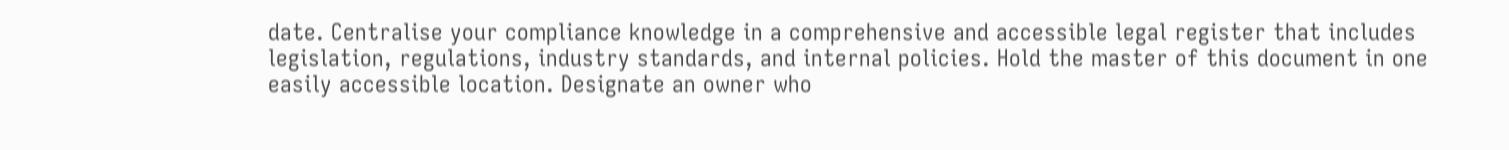date. Centralise your compliance knowledge in a comprehensive and accessible legal register that includes legislation, regulations, industry standards, and internal policies. Hold the master of this document in one easily accessible location. Designate an owner who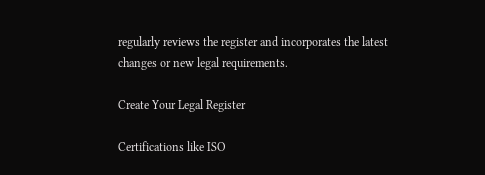regularly reviews the register and incorporates the latest changes or new legal requirements.

Create Your Legal Register

Certifications like ISO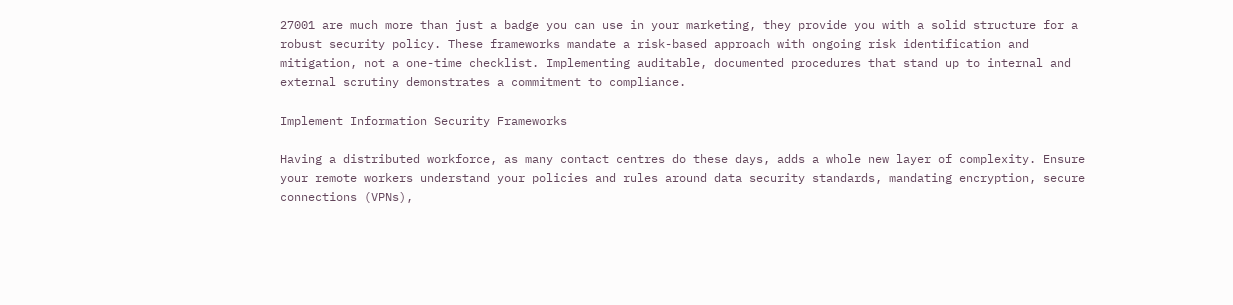27001 are much more than just a badge you can use in your marketing, they provide you with a solid structure for a robust security policy. These frameworks mandate a risk-based approach with ongoing risk identification and mitigation, not a one-time checklist. Implementing auditable, documented procedures that stand up to internal and external scrutiny demonstrates a commitment to compliance.

Implement Information Security Frameworks

Having a distributed workforce, as many contact centres do these days, adds a whole new layer of complexity. Ensure your remote workers understand your policies and rules around data security standards, mandating encryption, secure connections (VPNs),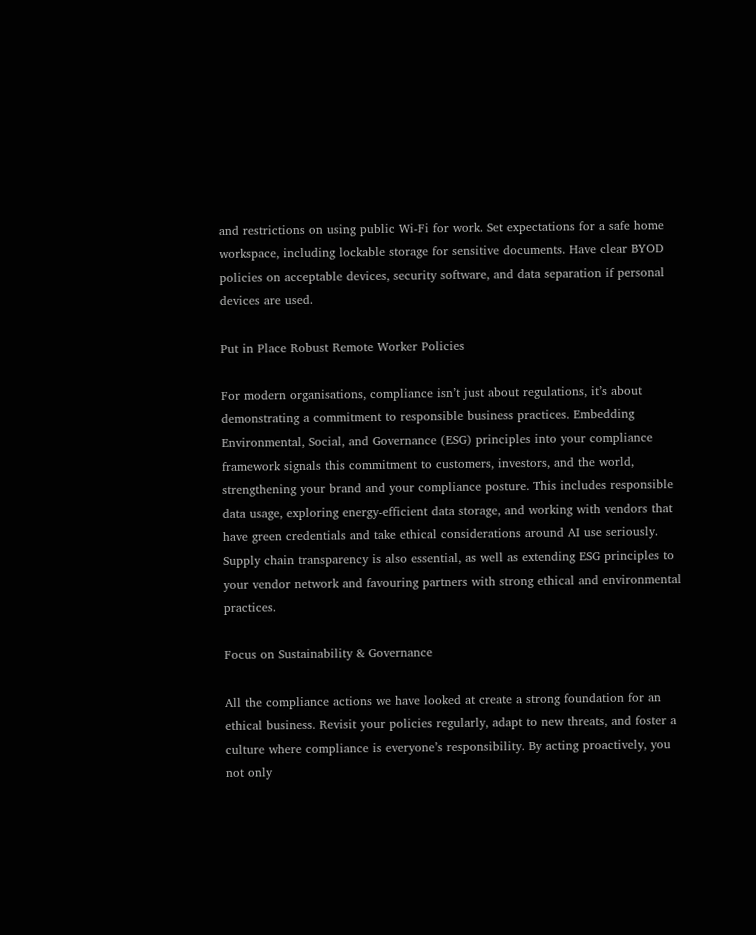and restrictions on using public Wi-Fi for work. Set expectations for a safe home workspace, including lockable storage for sensitive documents. Have clear BYOD policies on acceptable devices, security software, and data separation if personal devices are used.

Put in Place Robust Remote Worker Policies

For modern organisations, compliance isn’t just about regulations, it’s about demonstrating a commitment to responsible business practices. Embedding Environmental, Social, and Governance (ESG) principles into your compliance framework signals this commitment to customers, investors, and the world, strengthening your brand and your compliance posture. This includes responsible data usage, exploring energy-efficient data storage, and working with vendors that have green credentials and take ethical considerations around AI use seriously. Supply chain transparency is also essential, as well as extending ESG principles to your vendor network and favouring partners with strong ethical and environmental practices.

Focus on Sustainability & Governance

All the compliance actions we have looked at create a strong foundation for an ethical business. Revisit your policies regularly, adapt to new threats, and foster a culture where compliance is everyone’s responsibility. By acting proactively, you not only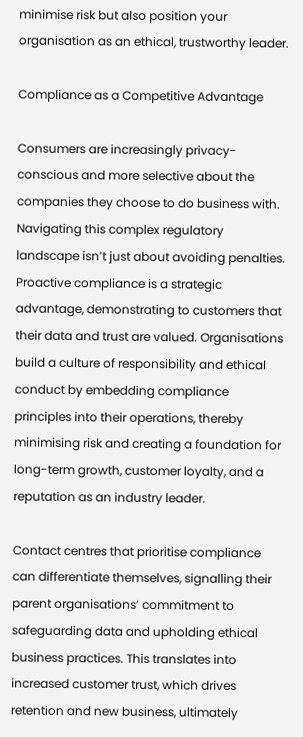minimise risk but also position your organisation as an ethical, trustworthy leader.

Compliance as a Competitive Advantage

Consumers are increasingly privacy-conscious and more selective about the companies they choose to do business with. Navigating this complex regulatory landscape isn’t just about avoiding penalties. Proactive compliance is a strategic advantage, demonstrating to customers that their data and trust are valued. Organisations build a culture of responsibility and ethical conduct by embedding compliance principles into their operations, thereby minimising risk and creating a foundation for long-term growth, customer loyalty, and a reputation as an industry leader.

Contact centres that prioritise compliance can differentiate themselves, signalling their parent organisations’ commitment to safeguarding data and upholding ethical business practices. This translates into increased customer trust, which drives retention and new business, ultimately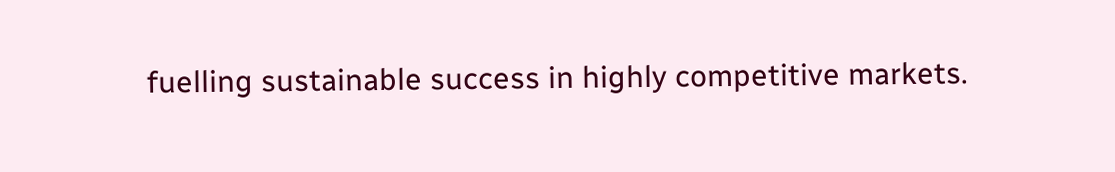fuelling sustainable success in highly competitive markets.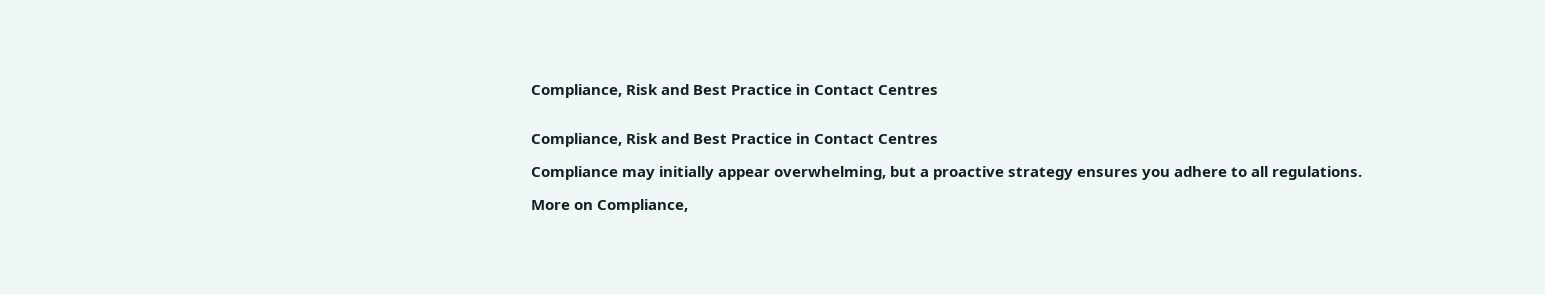Compliance, Risk and Best Practice in Contact Centres


Compliance, Risk and Best Practice in Contact Centres

Compliance may initially appear overwhelming, but a proactive strategy ensures you adhere to all regulations.

More on Compliance,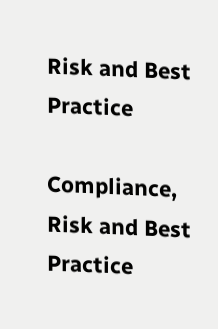Risk and Best Practice

Compliance, Risk and Best Practice